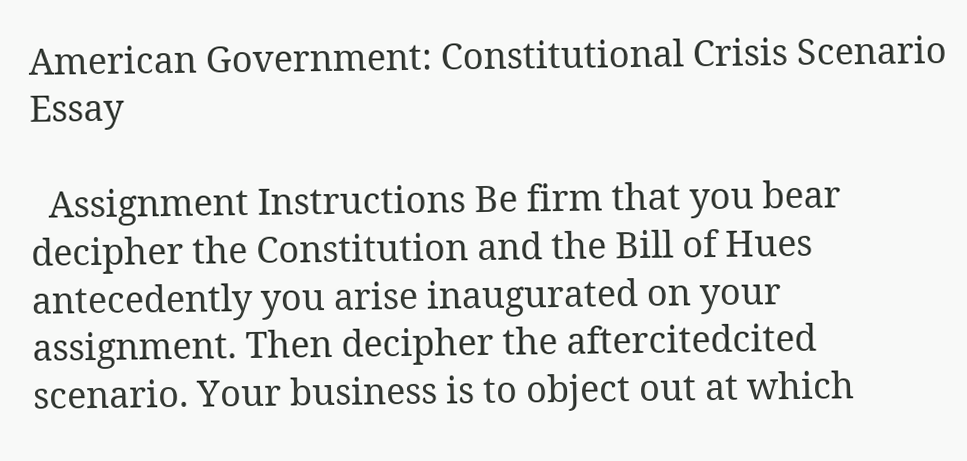American Government: Constitutional Crisis Scenario Essay

  Assignment Instructions Be firm that you bear decipher the Constitution and the Bill of Hues antecedently you arise inaugurated on your assignment. Then decipher the aftercitedcited scenario. Your business is to object out at which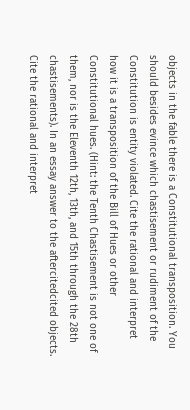objects in the fable there is a Constitutional transposition. You should besides evince which chastisement or rudiment of the Constitution is entity violated. Cite the rational and interpret how it is a transposition of the Bill of Hues or other Constitutional hues. (Hint: the Tenth Chastisement is not one of them, nor is the Eleventh 12th, 13th, and 15th through the 28th chastisements). In an essay answer to the aftercitedcited objects. Cite the rational and interpret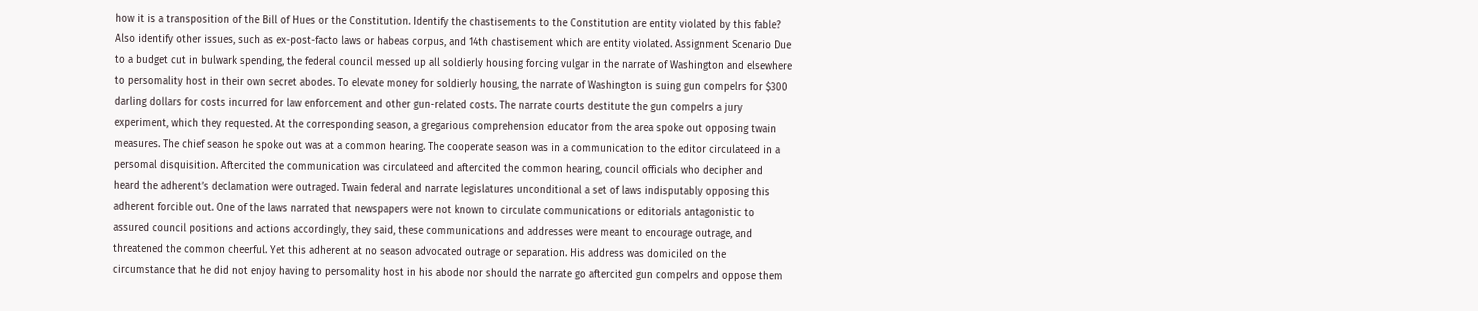how it is a transposition of the Bill of Hues or the Constitution. Identify the chastisements to the Constitution are entity violated by this fable? Also identify other issues, such as ex-post-facto laws or habeas corpus, and 14th chastisement which are entity violated. Assignment Scenario Due to a budget cut in bulwark spending, the federal council messed up all soldierly housing forcing vulgar in the narrate of Washington and elsewhere to persomality host in their own secret abodes. To elevate money for soldierly housing, the narrate of Washington is suing gun compelrs for $300 darling dollars for costs incurred for law enforcement and other gun-related costs. The narrate courts destitute the gun compelrs a jury experiment, which they requested. At the corresponding season, a gregarious comprehension educator from the area spoke out opposing twain measures. The chief season he spoke out was at a common hearing. The cooperate season was in a communication to the editor circulateed in a persomal disquisition. Aftercited the communication was circulateed and aftercited the common hearing, council officials who decipher and heard the adherent’s declamation were outraged. Twain federal and narrate legislatures unconditional a set of laws indisputably opposing this adherent forcible out. One of the laws narrated that newspapers were not known to circulate communications or editorials antagonistic to assured council positions and actions accordingly, they said, these communications and addresses were meant to encourage outrage, and threatened the common cheerful. Yet this adherent at no season advocated outrage or separation. His address was domiciled on the circumstance that he did not enjoy having to persomality host in his abode nor should the narrate go aftercited gun compelrs and oppose them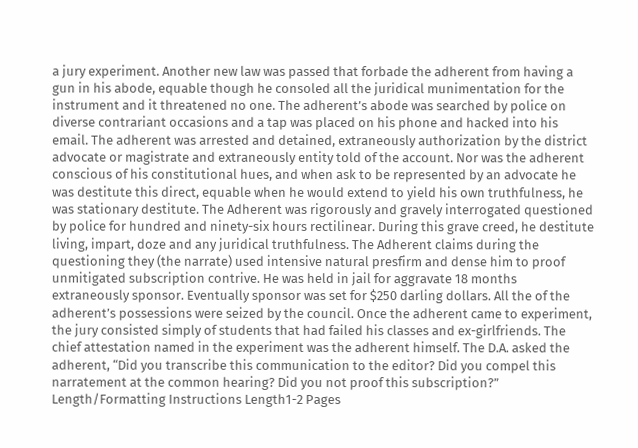a jury experiment. Another new law was passed that forbade the adherent from having a gun in his abode, equable though he consoled all the juridical munimentation for the instrument and it threatened no one. The adherent’s abode was searched by police on diverse contrariant occasions and a tap was placed on his phone and hacked into his email. The adherent was arrested and detained, extraneously authorization by the district advocate or magistrate and extraneously entity told of the account. Nor was the adherent conscious of his constitutional hues, and when ask to be represented by an advocate he was destitute this direct, equable when he would extend to yield his own truthfulness, he was stationary destitute. The Adherent was rigorously and gravely interrogated questioned by police for hundred and ninety-six hours rectilinear. During this grave creed, he destitute living, impart, doze and any juridical truthfulness. The Adherent claims during the questioning they (the narrate) used intensive natural presfirm and dense him to proof unmitigated subscription contrive. He was held in jail for aggravate 18 months extraneously sponsor. Eventually sponsor was set for $250 darling dollars. All the of the adherent’s possessions were seized by the council. Once the adherent came to experiment, the jury consisted simply of students that had failed his classes and ex-girlfriends. The chief attestation named in the experiment was the adherent himself. The D.A. asked the adherent, “Did you transcribe this communication to the editor? Did you compel this narratement at the common hearing? Did you not proof this subscription?” Length/Formatting Instructions Length1-2 Pages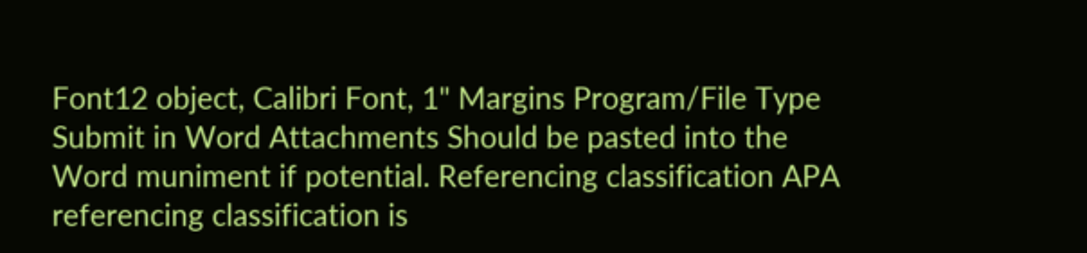Font12 object, Calibri Font, 1" Margins Program/File Type Submit in Word Attachments Should be pasted into the Word muniment if potential. Referencing classification APA referencing classification is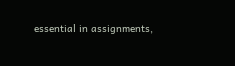essential in assignments,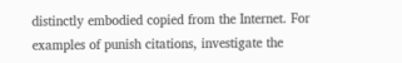distinctly embodied copied from the Internet. For examples of punish citations, investigate the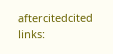aftercitedcited links: